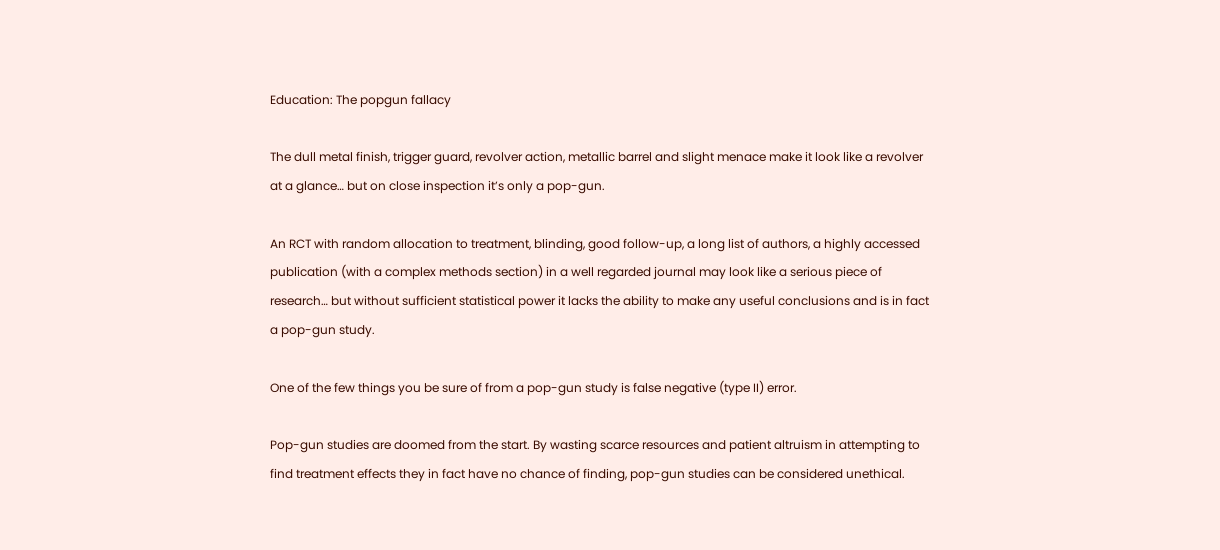Education: The popgun fallacy

The dull metal finish, trigger guard, revolver action, metallic barrel and slight menace make it look like a revolver at a glance… but on close inspection it’s only a pop-gun.

An RCT with random allocation to treatment, blinding, good follow-up, a long list of authors, a highly accessed publication (with a complex methods section) in a well regarded journal may look like a serious piece of research… but without sufficient statistical power it lacks the ability to make any useful conclusions and is in fact a pop-gun study.

One of the few things you be sure of from a pop-gun study is false negative (type II) error.

Pop-gun studies are doomed from the start. By wasting scarce resources and patient altruism in attempting to find treatment effects they in fact have no chance of finding, pop-gun studies can be considered unethical.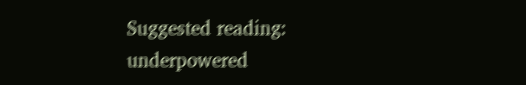Suggested reading:
underpowered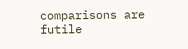comparisons are futile